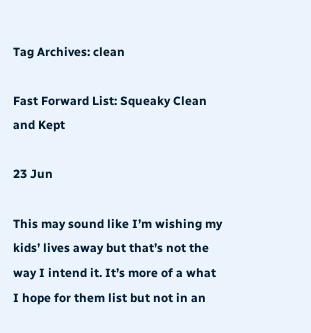Tag Archives: clean

Fast Forward List: Squeaky Clean and Kept

23 Jun

This may sound like I’m wishing my kids’ lives away but that’s not the way I intend it. It’s more of a what I hope for them list but not in an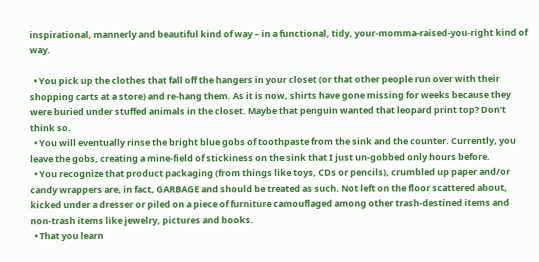inspirational, mannerly and beautiful kind of way – in a functional, tidy, your-momma-raised-you-right kind of way.

  • You pick up the clothes that fall off the hangers in your closet (or that other people run over with their shopping carts at a store) and re-hang them. As it is now, shirts have gone missing for weeks because they were buried under stuffed animals in the closet. Maybe that penguin wanted that leopard print top? Don’t think so.
  • You will eventually rinse the bright blue gobs of toothpaste from the sink and the counter. Currently, you leave the gobs, creating a mine-field of stickiness on the sink that I just un-gobbed only hours before.
  • You recognize that product packaging (from things like toys, CDs or pencils), crumbled up paper and/or candy wrappers are, in fact, GARBAGE and should be treated as such. Not left on the floor scattered about, kicked under a dresser or piled on a piece of furniture camouflaged among other trash-destined items and non-trash items like jewelry, pictures and books.
  • That you learn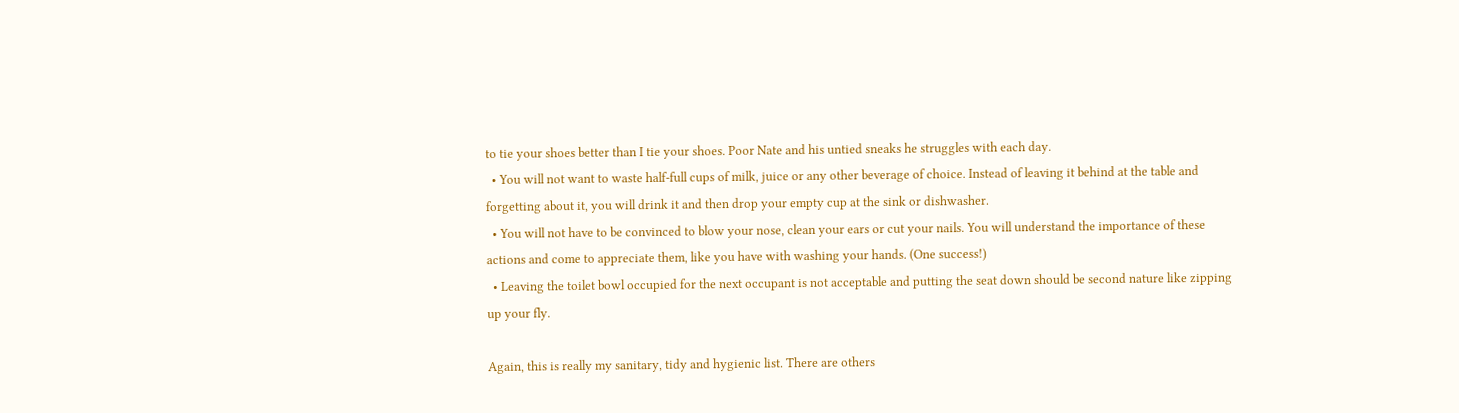to tie your shoes better than I tie your shoes. Poor Nate and his untied sneaks he struggles with each day.
  • You will not want to waste half-full cups of milk, juice or any other beverage of choice. Instead of leaving it behind at the table and forgetting about it, you will drink it and then drop your empty cup at the sink or dishwasher.
  • You will not have to be convinced to blow your nose, clean your ears or cut your nails. You will understand the importance of these actions and come to appreciate them, like you have with washing your hands. (One success!)
  • Leaving the toilet bowl occupied for the next occupant is not acceptable and putting the seat down should be second nature like zipping up your fly.

Again, this is really my sanitary, tidy and hygienic list. There are others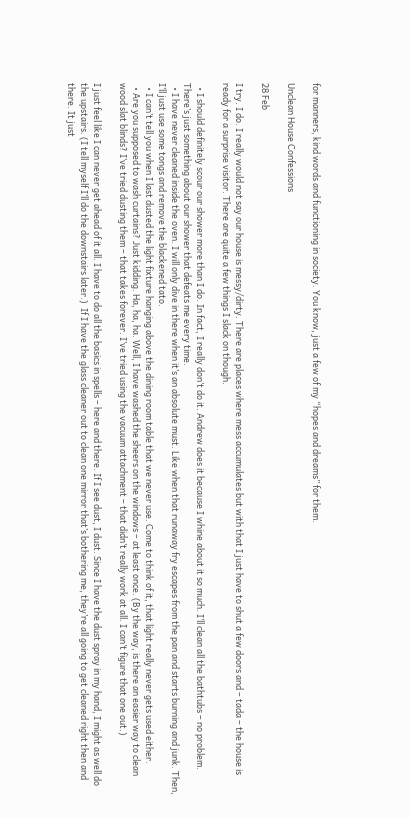for manners, kind words and functioning in society. You know, just a few of my “hopes and dreams” for them.

Unclean House Confessions

28 Feb

I try. I do. I really would not say our house is messy/dirty. There are places where mess accumulates but with that I just have to shut a few doors and – tada – the house is ready for a surprise visitor. There are quite a few things I slack on though.

  • I should definitely scour our shower more than I do. In fact, I really don’t do it. Andrew does it because I whine about it so much. I’ll clean all the bathtubs – no problem. There’s just something about our shower that defeats me every time.
  • I have never cleaned inside the oven. I will only dive in there when it’s an absolute must. Like when that runaway fry escapes from the pan and starts burning and junk. Then, I’ll just use some tongs and remove the blackened tato.
  • I can’t tell you when I last dusted the light fixture hanging above the dining room table that we never use. Come to think of it, that light really never gets used either.
  • Are you supposed to wash curtains? Just kidding. Ha, ha, ha. Well, I have washed the sheers on the windows – at least once. (By the way, is there an easier way to clean wood slat blinds? I’ve tried dusting them – that takes forever. I’ve tried using the vacuum attachment – that didn’t really work at all. I can’t figure that one out.)

I just feel like I can never get ahead of it all. I have to do all the basics in spells – here and there. If I see dust, I dust. Since I have the dust spray in my hand, I might as well do the upstairs. (I tell myself I’ll do the downstairs later.)  If I have the glass cleaner out to clean one mirror that’s bothering me, they’re all going to get cleaned right then and there. It just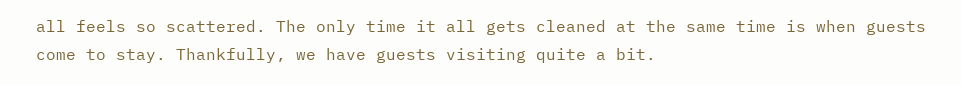all feels so scattered. The only time it all gets cleaned at the same time is when guests come to stay. Thankfully, we have guests visiting quite a bit.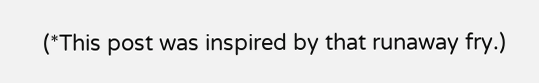(*This post was inspired by that runaway fry.)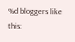%d bloggers like this: